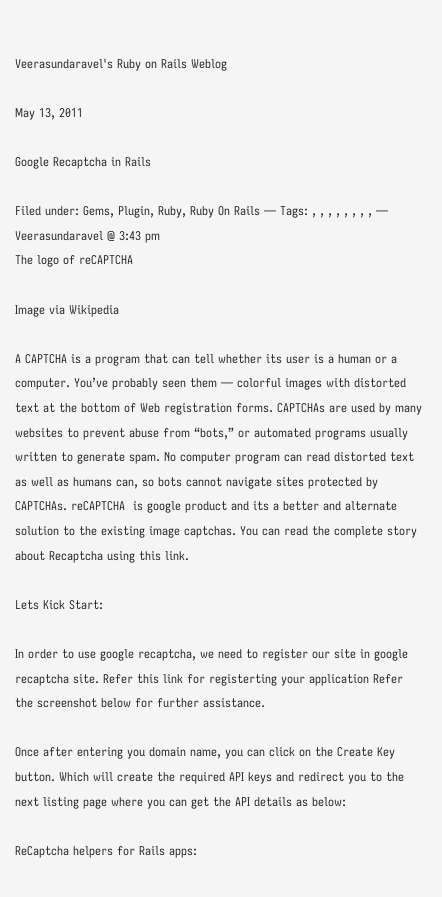Veerasundaravel's Ruby on Rails Weblog

May 13, 2011

Google Recaptcha in Rails

Filed under: Gems, Plugin, Ruby, Ruby On Rails — Tags: , , , , , , , , — Veerasundaravel @ 3:43 pm
The logo of reCAPTCHA

Image via Wikipedia

A CAPTCHA is a program that can tell whether its user is a human or a computer. You’ve probably seen them — colorful images with distorted text at the bottom of Web registration forms. CAPTCHAs are used by many websites to prevent abuse from “bots,” or automated programs usually written to generate spam. No computer program can read distorted text as well as humans can, so bots cannot navigate sites protected by CAPTCHAs. reCAPTCHA  is google product and its a better and alternate solution to the existing image captchas. You can read the complete story about Recaptcha using this link.

Lets Kick Start:

In order to use google recaptcha, we need to register our site in google recaptcha site. Refer this link for registerting your application Refer the screenshot below for further assistance.

Once after entering you domain name, you can click on the Create Key button. Which will create the required API keys and redirect you to the next listing page where you can get the API details as below:

ReCaptcha helpers for Rails apps: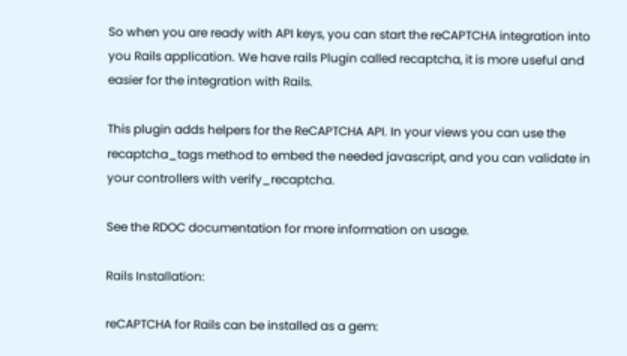So when you are ready with API keys, you can start the reCAPTCHA integration into you Rails application. We have rails Plugin called recaptcha, it is more useful and easier for the integration with Rails.

This plugin adds helpers for the ReCAPTCHA API. In your views you can use the recaptcha_tags method to embed the needed javascript, and you can validate in your controllers with verify_recaptcha.

See the RDOC documentation for more information on usage.

Rails Installation:

reCAPTCHA for Rails can be installed as a gem: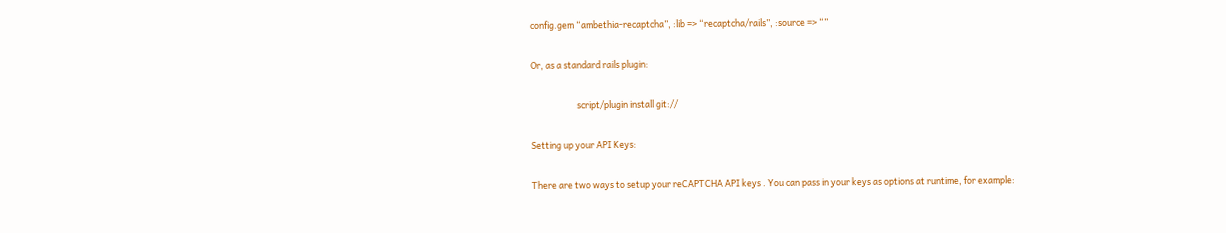config.gem “ambethia-recaptcha”, :lib => “recaptcha/rails”, :source => “”

Or, as a standard rails plugin:

                       script/plugin install git://

Setting up your API Keys:

There are two ways to setup your reCAPTCHA API keys . You can pass in your keys as options at runtime, for example: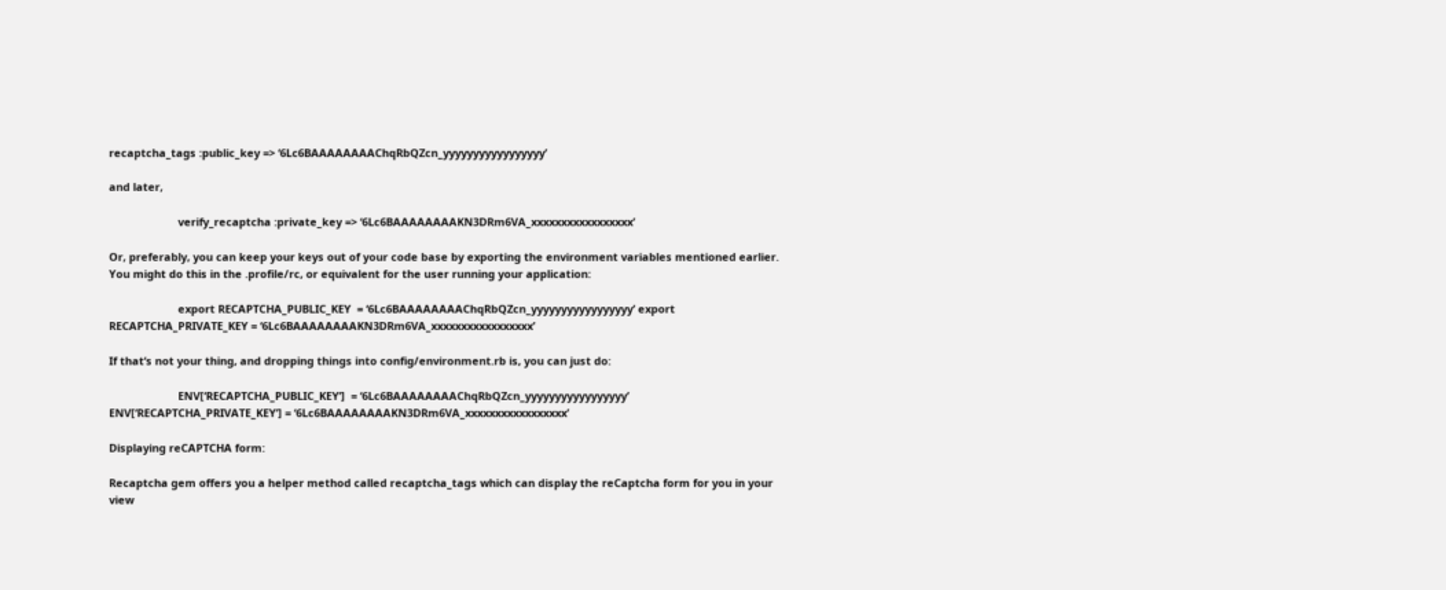recaptcha_tags :public_key => ‘6Lc6BAAAAAAAAChqRbQZcn_yyyyyyyyyyyyyyyyy’

and later,

                       verify_recaptcha :private_key => ‘6Lc6BAAAAAAAAKN3DRm6VA_xxxxxxxxxxxxxxxxx’

Or, preferably, you can keep your keys out of your code base by exporting the environment variables mentioned earlier. You might do this in the .profile/rc, or equivalent for the user running your application:

                       export RECAPTCHA_PUBLIC_KEY  = ‘6Lc6BAAAAAAAAChqRbQZcn_yyyyyyyyyyyyyyyyy’ export RECAPTCHA_PRIVATE_KEY = ‘6Lc6BAAAAAAAAKN3DRm6VA_xxxxxxxxxxxxxxxxx’

If that‘s not your thing, and dropping things into config/environment.rb is, you can just do:

                       ENV[‘RECAPTCHA_PUBLIC_KEY’]  = ‘6Lc6BAAAAAAAAChqRbQZcn_yyyyyyyyyyyyyyyyy’ ENV[‘RECAPTCHA_PRIVATE_KEY’] = ‘6Lc6BAAAAAAAAKN3DRm6VA_xxxxxxxxxxxxxxxxx’

Displaying reCAPTCHA form:

Recaptcha gem offers you a helper method called recaptcha_tags which can display the reCaptcha form for you in your view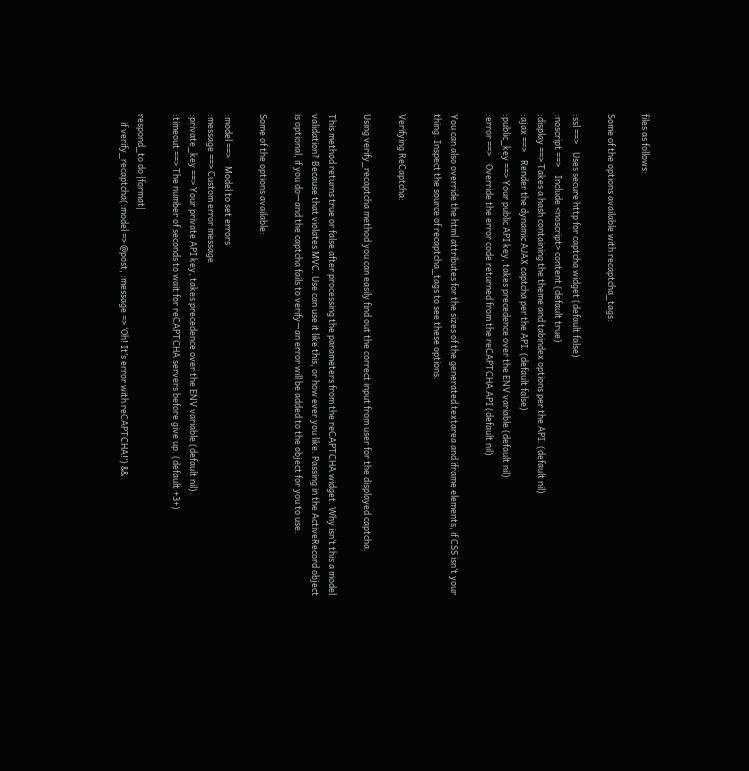files as follows:

Some of the options available with recaptcha_tags:

:ssl ==>    Uses secure http for captcha widget (default false)
:noscript ==>    Include <noscript> content (default true)
:display ==> Takes a hash containing the theme and tabindex options per the API. (default nil)
:ajax ==>    Render the dynamic AJAX captcha per the API. (default false)
:public_key ==> Your public API key, takes precedence over the ENV variable (default nil)
:error ==>    Override the error code returned from the reCAPTCHA API (default nil)

You can also override the html attributes for the sizes of the generated textarea and iframe elements, if CSS isn‘t your thing. Inspect the source of recaptcha_tags to see these options.

Verifying ReCaptcha:

Using verify_recaptcha method you can easily find out the correct input from user for the displayed captcha.

This method returns true or false after processing the parameters from the reCAPTCHA widget. Why isn‘t this a model validation? Because that violates MVC. Use can use it like this, or how ever you like. Passing in the ActiveRecord object is optional, if you do—and the captcha fails to verify—an error will be added to the object for you to use.

Some of the options available:

:model ==>    Model to set errors
:message ==> Custom error message
:private_key ==> Your private API key, takes precedence over the ENV variable (default nil).
:timeout ==> The number of seconds to wait for reCAPTCHA servers before give up. (default +3+)

respond_to do |format|
    if verify_recaptcha(:model => @post, :message => ‘Oh! It’s error with reCAPTCHA!’) &&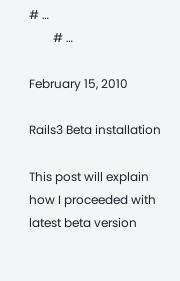# …
        # …

February 15, 2010

Rails3 Beta installation

This post will explain how I proceeded with latest beta version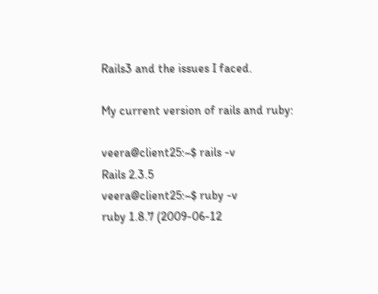Rails3 and the issues I faced.

My current version of rails and ruby:

veera@client25:~$ rails -v
Rails 2.3.5
veera@client25:~$ ruby -v
ruby 1.8.7 (2009-06-12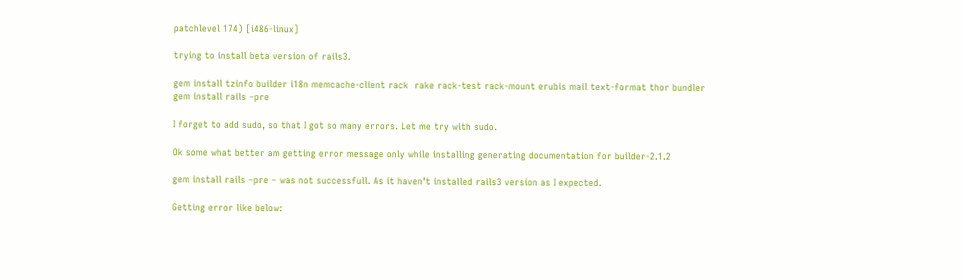patchlevel 174) [i486-linux]

trying to install beta version of rails3.

gem install tzinfo builder i18n memcache-client rack  rake rack-test rack-mount erubis mail text-format thor bundler
gem install rails –pre

I forget to add sudo, so that I got so many errors. Let me try with sudo.

Ok some what better am getting error message only while installing generating documentation for builder-2.1.2

gem install rails –pre – was not successfull. As it haven’t installed rails3 version as I expected.

Getting error like below: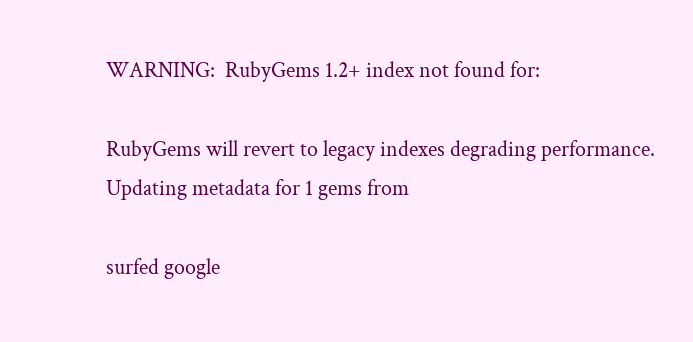WARNING:  RubyGems 1.2+ index not found for:

RubyGems will revert to legacy indexes degrading performance.
Updating metadata for 1 gems from

surfed google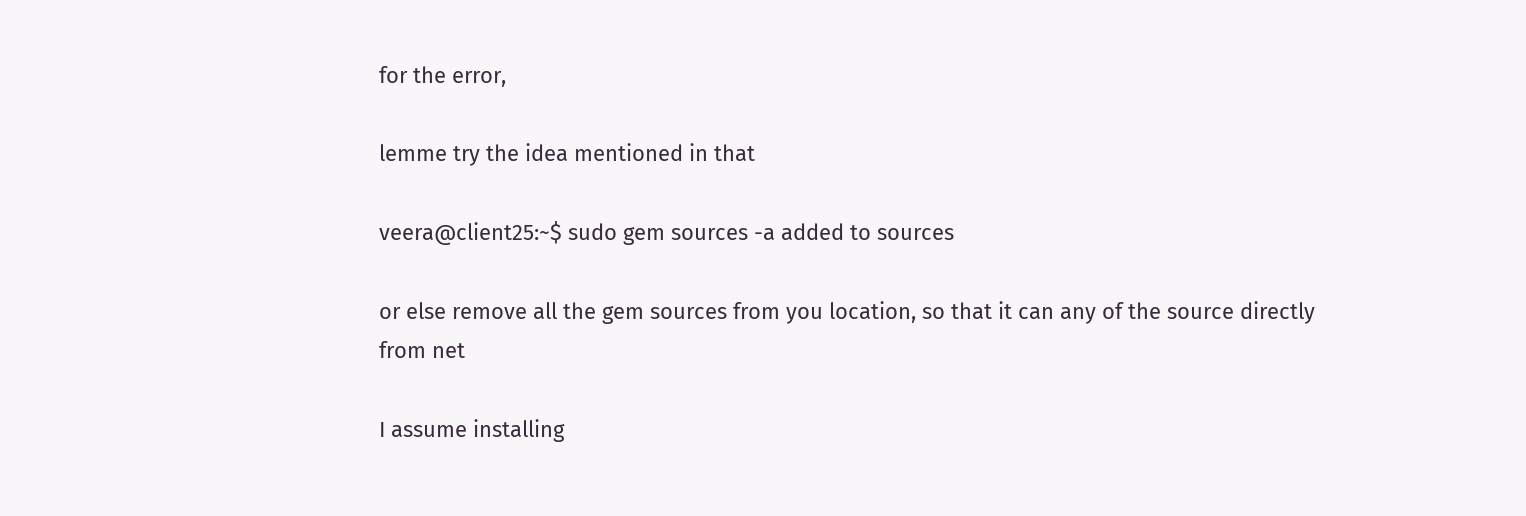for the error,

lemme try the idea mentioned in that

veera@client25:~$ sudo gem sources -a added to sources

or else remove all the gem sources from you location, so that it can any of the source directly from net

I assume installing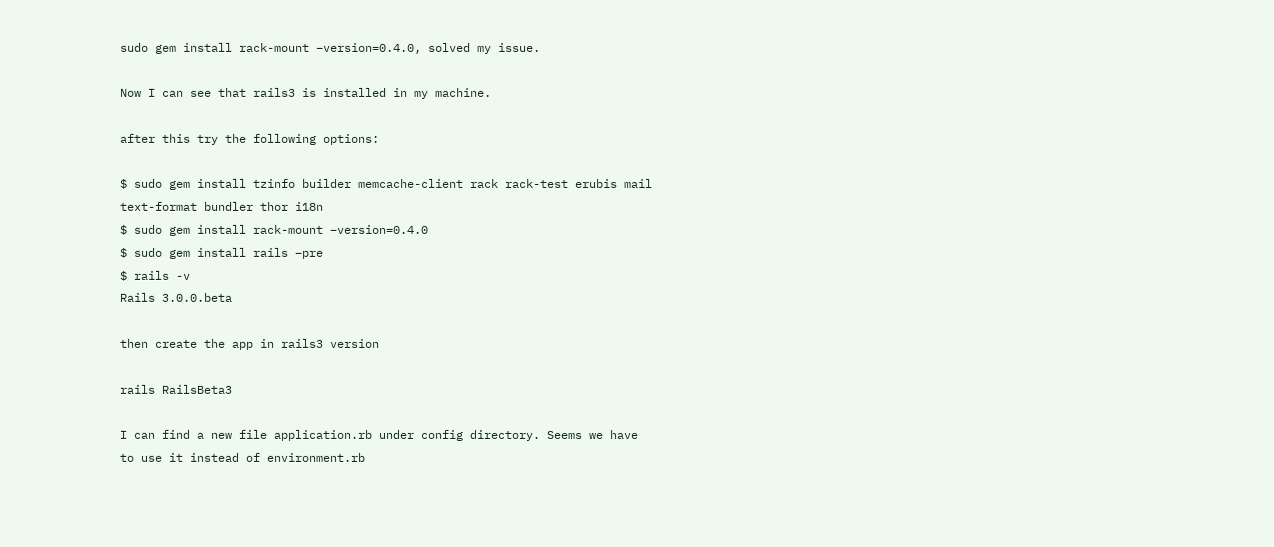sudo gem install rack-mount –version=0.4.0, solved my issue.

Now I can see that rails3 is installed in my machine.

after this try the following options:

$ sudo gem install tzinfo builder memcache-client rack rack-test erubis mail text-format bundler thor i18n
$ sudo gem install rack-mount –version=0.4.0
$ sudo gem install rails –pre
$ rails -v
Rails 3.0.0.beta

then create the app in rails3 version

rails RailsBeta3

I can find a new file application.rb under config directory. Seems we have to use it instead of environment.rb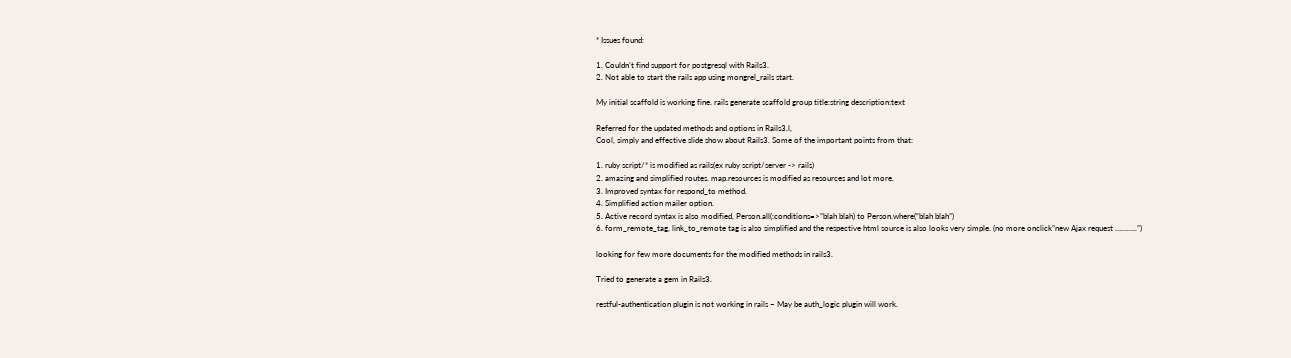* Issues found:

1. Couldn’t find support for postgresql with Rails3.
2. Not able to start the rails app using mongrel_rails start.

My initial scaffold is working fine. rails generate scaffold group title:string description:text

Referred for the updated methods and options in Rails3.l,
Cool, simply and effective slide show about Rails3. Some of the important points from that:

1. ruby script/* is modified as rails(ex ruby script/server -> rails)
2. amazing and simplified routes. map.resources is modified as resources and lot more.
3. Improved syntax for respond_to method.
4. Simplified action mailer option.
5. Active record syntax is also modified, Person.all(:conditions=>”blah blah) to Person.where(“blah blah”)
6. form_remote_tag, link_to_remote tag is also simplified and the respective html source is also looks very simple. (no more onclick”new Ajax request ………..”)

looking for few more documents for the modified methods in rails3.

Tried to generate a gem in Rails3.

restful-authentication plugin is not working in rails – May be auth_logic plugin will work.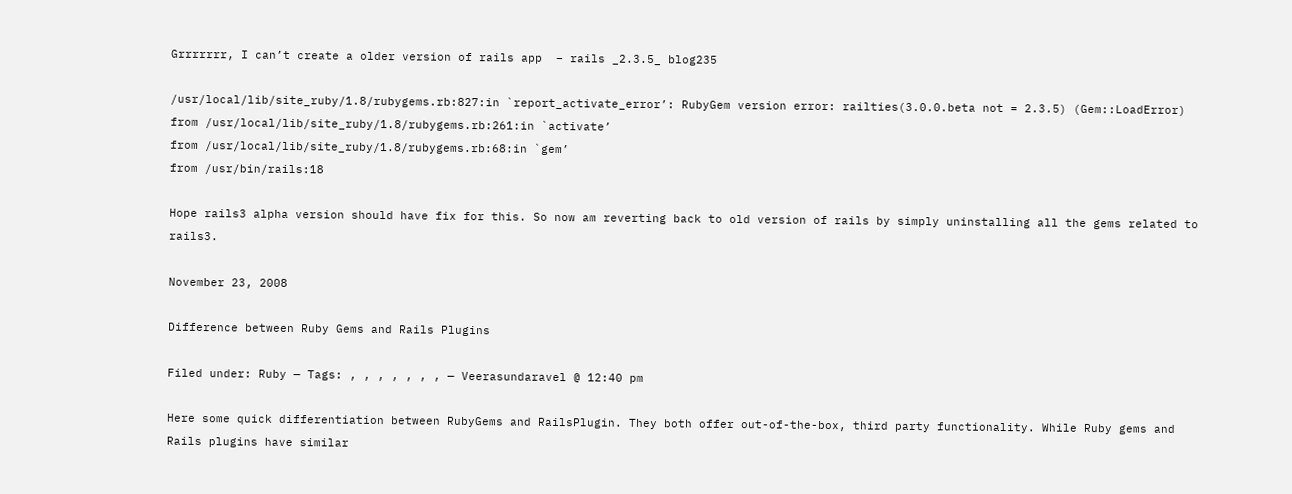Grrrrrrr, I can’t create a older version of rails app  – rails _2.3.5_ blog235

/usr/local/lib/site_ruby/1.8/rubygems.rb:827:in `report_activate_error’: RubyGem version error: railties(3.0.0.beta not = 2.3.5) (Gem::LoadError)
from /usr/local/lib/site_ruby/1.8/rubygems.rb:261:in `activate’
from /usr/local/lib/site_ruby/1.8/rubygems.rb:68:in `gem’
from /usr/bin/rails:18

Hope rails3 alpha version should have fix for this. So now am reverting back to old version of rails by simply uninstalling all the gems related to rails3.

November 23, 2008

Difference between Ruby Gems and Rails Plugins

Filed under: Ruby — Tags: , , , , , , , — Veerasundaravel @ 12:40 pm

Here some quick differentiation between RubyGems and RailsPlugin. They both offer out-of-the-box, third party functionality. While Ruby gems and Rails plugins have similar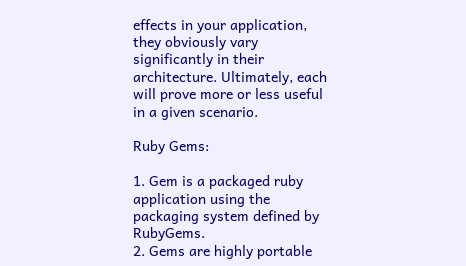effects in your application, they obviously vary significantly in their architecture. Ultimately, each will prove more or less useful in a given scenario.

Ruby Gems:

1. Gem is a packaged ruby application using the packaging system defined by RubyGems.
2. Gems are highly portable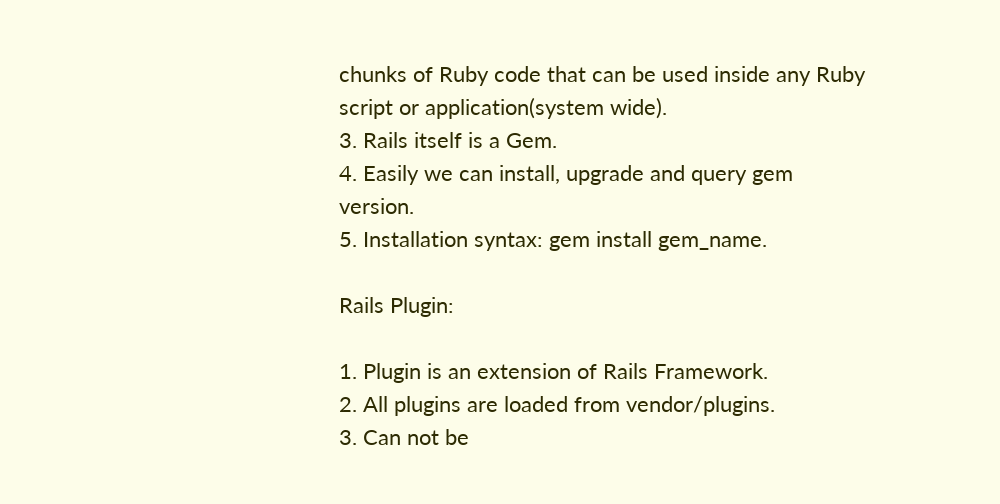chunks of Ruby code that can be used inside any Ruby script or application(system wide).
3. Rails itself is a Gem.
4. Easily we can install, upgrade and query gem version.
5. Installation syntax: gem install gem_name.

Rails Plugin:

1. Plugin is an extension of Rails Framework.
2. All plugins are loaded from vendor/plugins.
3. Can not be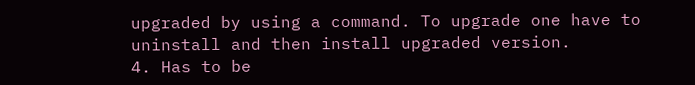upgraded by using a command. To upgrade one have to uninstall and then install upgraded version.
4. Has to be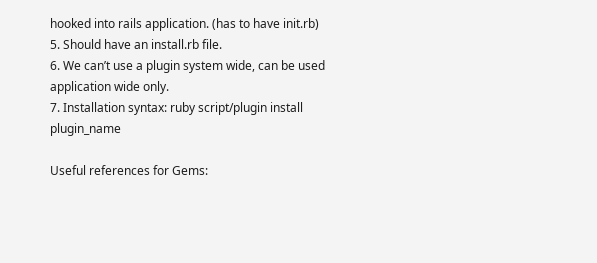hooked into rails application. (has to have init.rb)
5. Should have an install.rb file.
6. We can’t use a plugin system wide, can be used application wide only.
7. Installation syntax: ruby script/plugin install plugin_name

Useful references for Gems: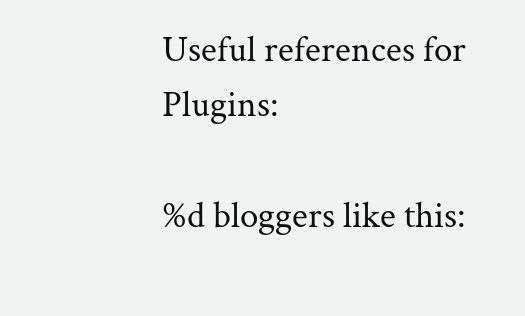Useful references for Plugins:

%d bloggers like this: